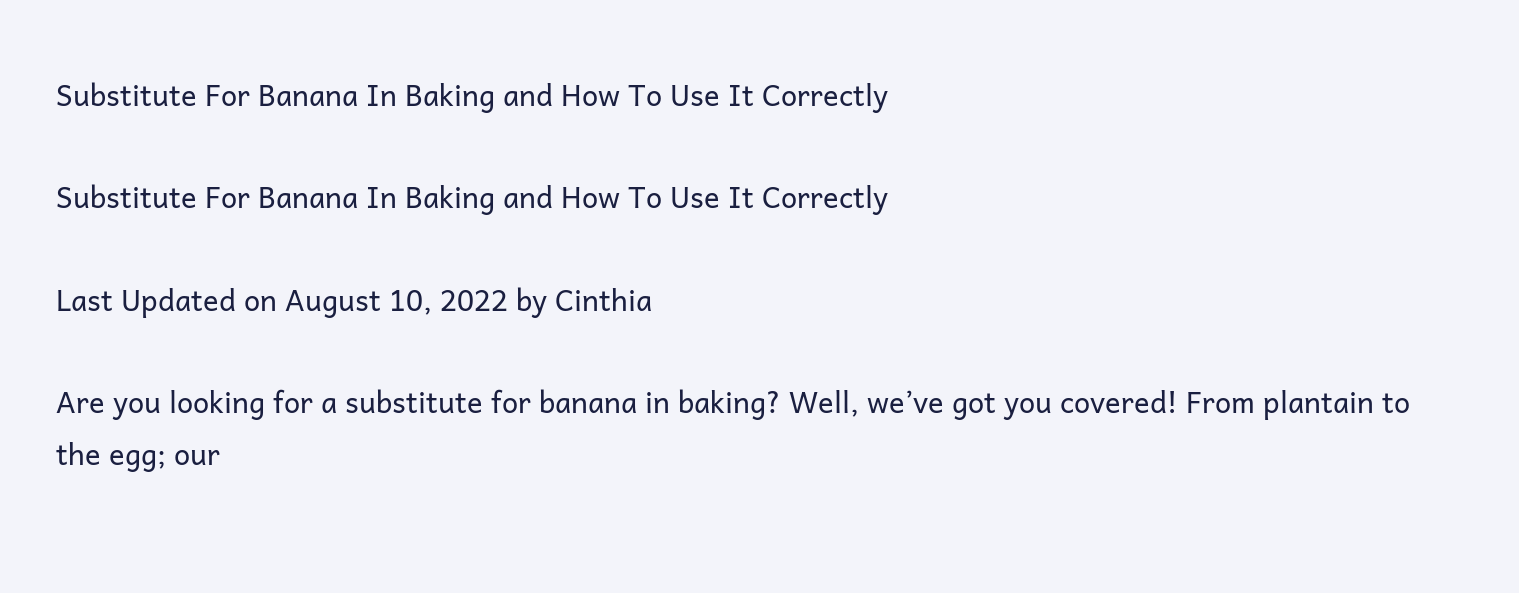Substitute For Banana In Baking and How To Use It Correctly

Substitute For Banana In Baking and How To Use It Correctly

Last Updated on August 10, 2022 by Cinthia

Are you looking for a substitute for banana in baking? Well, we’ve got you covered! From plantain to the egg; our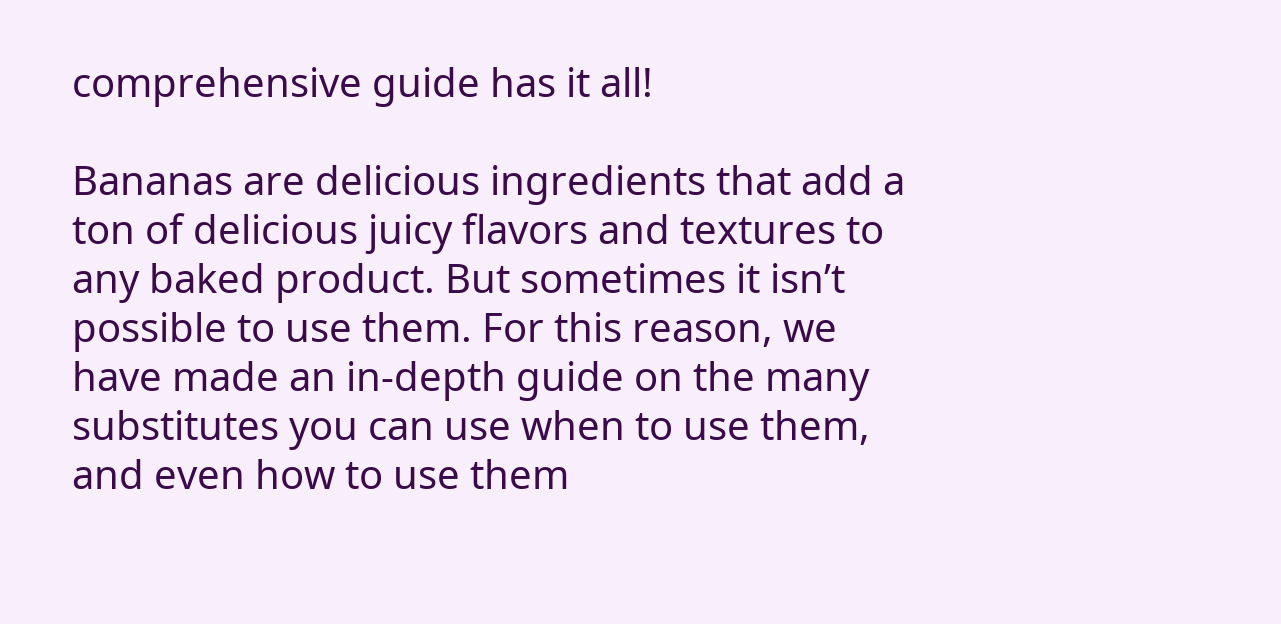comprehensive guide has it all!

Bananas are delicious ingredients that add a ton of delicious juicy flavors and textures to any baked product. But sometimes it isn’t possible to use them. For this reason, we have made an in-depth guide on the many substitutes you can use when to use them, and even how to use them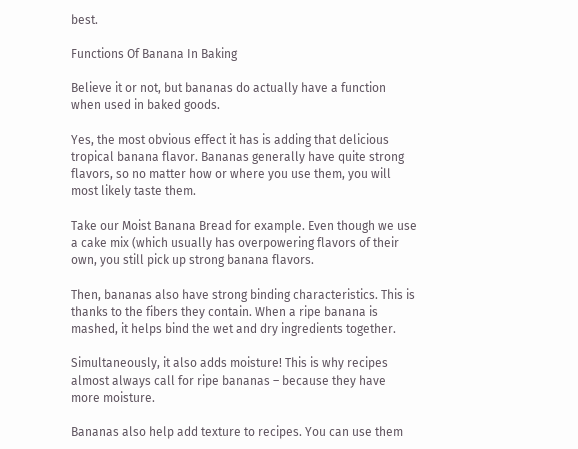best.

Functions Of Banana In Baking

Believe it or not, but bananas do actually have a function when used in baked goods.

Yes, the most obvious effect it has is adding that delicious tropical banana flavor. Bananas generally have quite strong flavors, so no matter how or where you use them, you will most likely taste them.

Take our Moist Banana Bread for example. Even though we use a cake mix (which usually has overpowering flavors of their own, you still pick up strong banana flavors.

Then, bananas also have strong binding characteristics. This is thanks to the fibers they contain. When a ripe banana is mashed, it helps bind the wet and dry ingredients together.

Simultaneously, it also adds moisture! This is why recipes almost always call for ripe bananas – because they have more moisture.

Bananas also help add texture to recipes. You can use them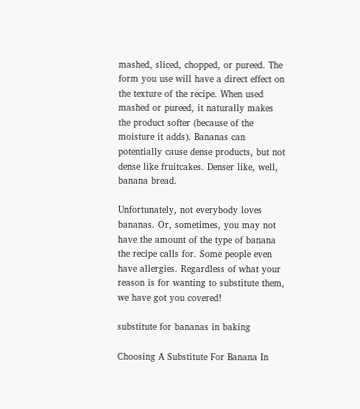mashed, sliced, chopped, or pureed. The form you use will have a direct effect on the texture of the recipe. When used mashed or pureed, it naturally makes the product softer (because of the moisture it adds). Bananas can potentially cause dense products, but not dense like fruitcakes. Denser like, well, banana bread.

Unfortunately, not everybody loves bananas. Or, sometimes, you may not have the amount of the type of banana the recipe calls for. Some people even have allergies. Regardless of what your reason is for wanting to substitute them, we have got you covered!

substitute for bananas in baking

Choosing A Substitute For Banana In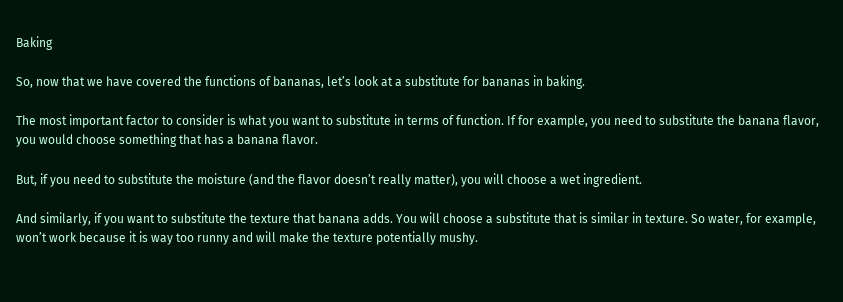Baking

So, now that we have covered the functions of bananas, let’s look at a substitute for bananas in baking.

The most important factor to consider is what you want to substitute in terms of function. If for example, you need to substitute the banana flavor, you would choose something that has a banana flavor.

But, if you need to substitute the moisture (and the flavor doesn’t really matter), you will choose a wet ingredient.

And similarly, if you want to substitute the texture that banana adds. You will choose a substitute that is similar in texture. So water, for example, won’t work because it is way too runny and will make the texture potentially mushy.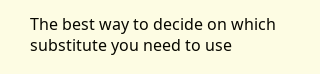The best way to decide on which substitute you need to use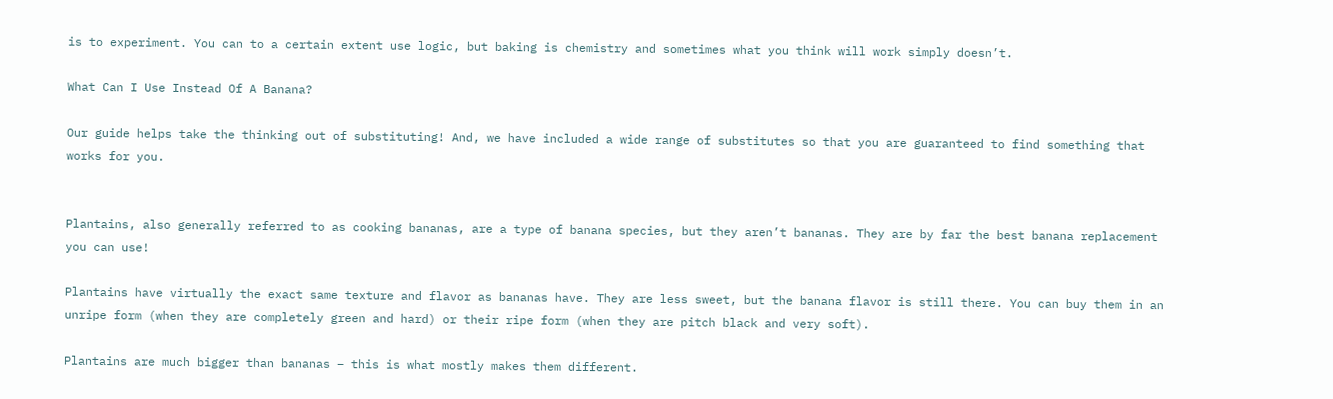is to experiment. You can to a certain extent use logic, but baking is chemistry and sometimes what you think will work simply doesn’t.

What Can I Use Instead Of A Banana?

Our guide helps take the thinking out of substituting! And, we have included a wide range of substitutes so that you are guaranteed to find something that works for you.


Plantains, also generally referred to as cooking bananas, are a type of banana species, but they aren’t bananas. They are by far the best banana replacement you can use!

Plantains have virtually the exact same texture and flavor as bananas have. They are less sweet, but the banana flavor is still there. You can buy them in an unripe form (when they are completely green and hard) or their ripe form (when they are pitch black and very soft).

Plantains are much bigger than bananas – this is what mostly makes them different.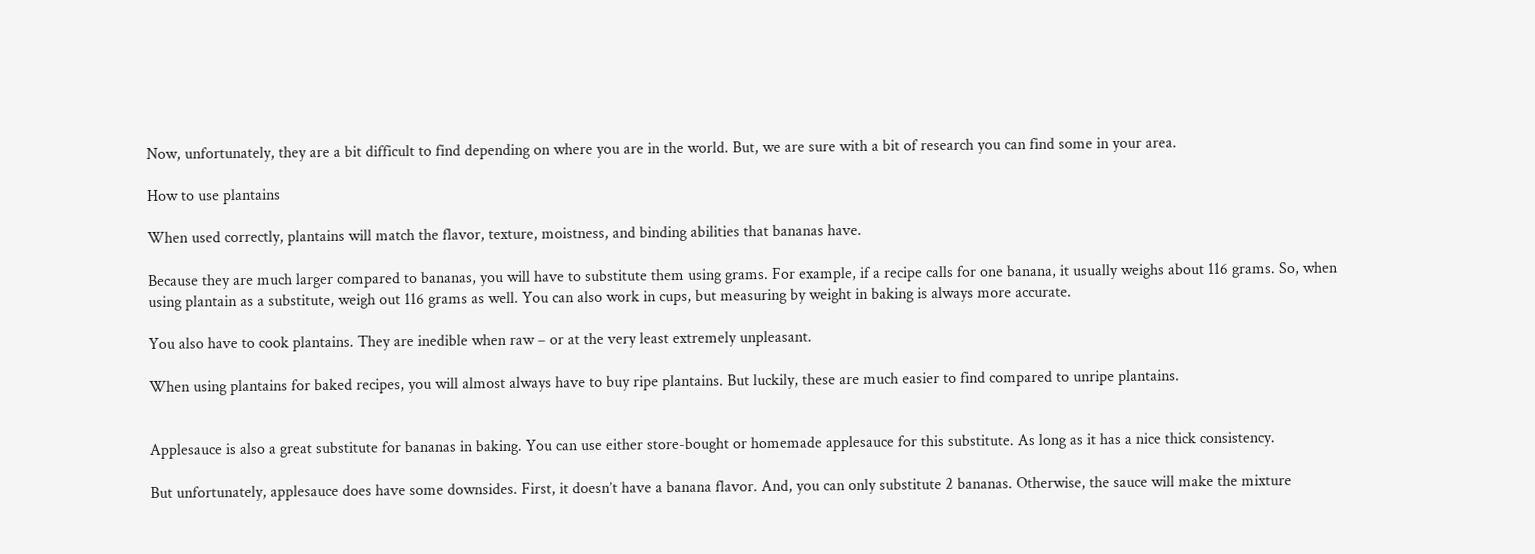Now, unfortunately, they are a bit difficult to find depending on where you are in the world. But, we are sure with a bit of research you can find some in your area.

How to use plantains

When used correctly, plantains will match the flavor, texture, moistness, and binding abilities that bananas have.

Because they are much larger compared to bananas, you will have to substitute them using grams. For example, if a recipe calls for one banana, it usually weighs about 116 grams. So, when using plantain as a substitute, weigh out 116 grams as well. You can also work in cups, but measuring by weight in baking is always more accurate.

You also have to cook plantains. They are inedible when raw – or at the very least extremely unpleasant.

When using plantains for baked recipes, you will almost always have to buy ripe plantains. But luckily, these are much easier to find compared to unripe plantains.


Applesauce is also a great substitute for bananas in baking. You can use either store-bought or homemade applesauce for this substitute. As long as it has a nice thick consistency.

But unfortunately, applesauce does have some downsides. First, it doesn’t have a banana flavor. And, you can only substitute 2 bananas. Otherwise, the sauce will make the mixture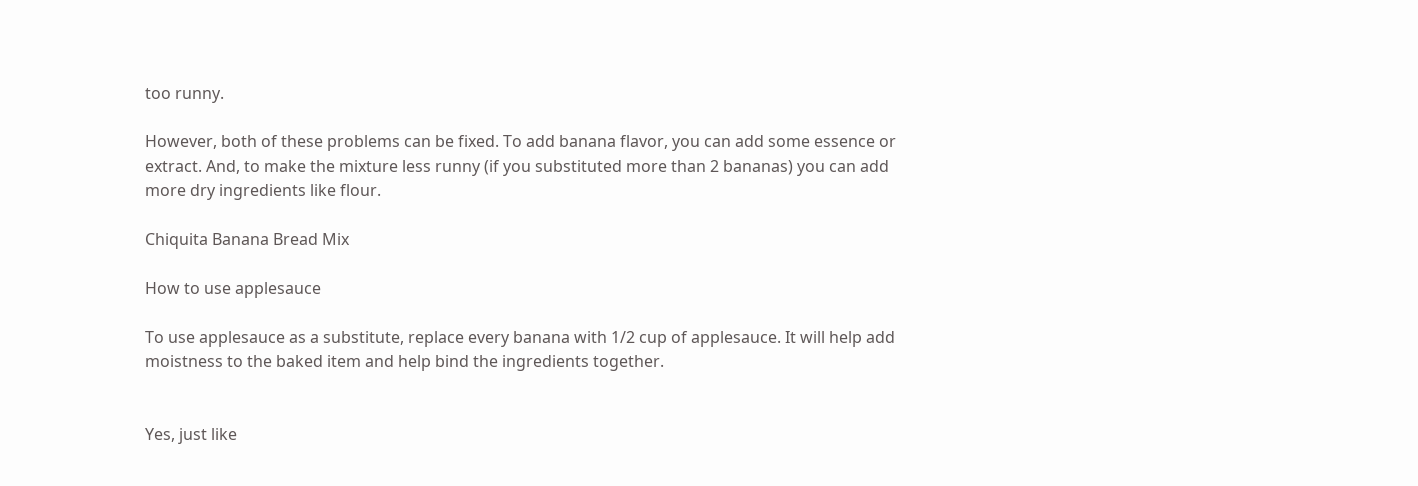too runny.

However, both of these problems can be fixed. To add banana flavor, you can add some essence or extract. And, to make the mixture less runny (if you substituted more than 2 bananas) you can add more dry ingredients like flour.

Chiquita Banana Bread Mix

How to use applesauce

To use applesauce as a substitute, replace every banana with 1/2 cup of applesauce. It will help add moistness to the baked item and help bind the ingredients together.


Yes, just like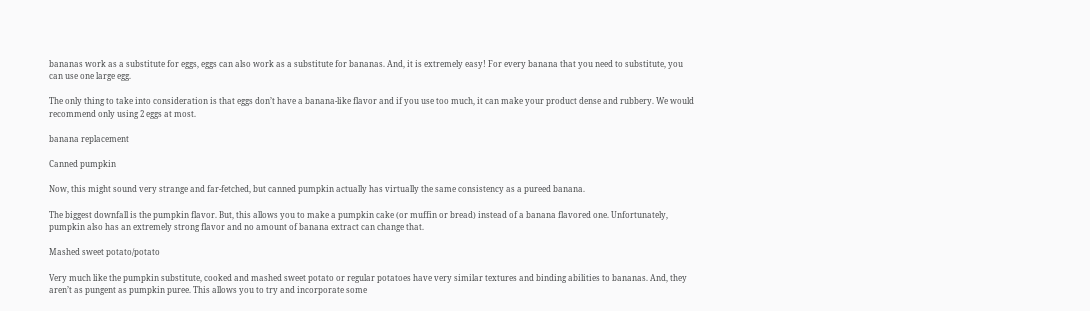bananas work as a substitute for eggs, eggs can also work as a substitute for bananas. And, it is extremely easy! For every banana that you need to substitute, you can use one large egg.

The only thing to take into consideration is that eggs don’t have a banana-like flavor and if you use too much, it can make your product dense and rubbery. We would recommend only using 2 eggs at most.

banana replacement

Canned pumpkin

Now, this might sound very strange and far-fetched, but canned pumpkin actually has virtually the same consistency as a pureed banana.

The biggest downfall is the pumpkin flavor. But, this allows you to make a pumpkin cake (or muffin or bread) instead of a banana flavored one. Unfortunately, pumpkin also has an extremely strong flavor and no amount of banana extract can change that.

Mashed sweet potato/potato

Very much like the pumpkin substitute, cooked and mashed sweet potato or regular potatoes have very similar textures and binding abilities to bananas. And, they aren’t as pungent as pumpkin puree. This allows you to try and incorporate some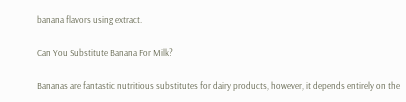banana flavors using extract.

Can You Substitute Banana For Milk?

Bananas are fantastic nutritious substitutes for dairy products, however, it depends entirely on the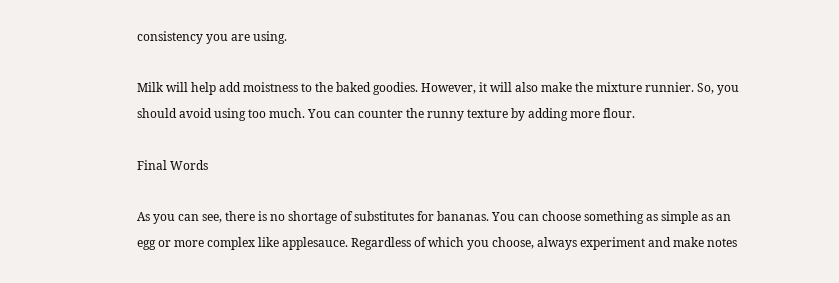consistency you are using.

Milk will help add moistness to the baked goodies. However, it will also make the mixture runnier. So, you should avoid using too much. You can counter the runny texture by adding more flour.

Final Words

As you can see, there is no shortage of substitutes for bananas. You can choose something as simple as an egg or more complex like applesauce. Regardless of which you choose, always experiment and make notes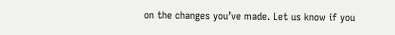on the changes you’ve made. Let us know if you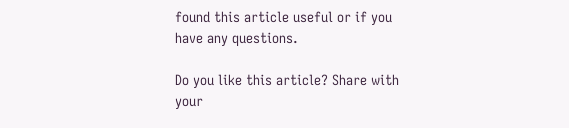found this article useful or if you have any questions.

Do you like this article? Share with your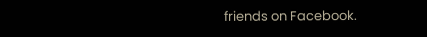friends on Facebook.